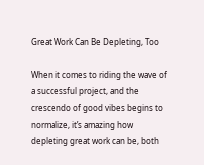Great Work Can Be Depleting, Too

When it comes to riding the wave of a successful project, and the crescendo of good vibes begins to normalize, it’s amazing how depleting great work can be, both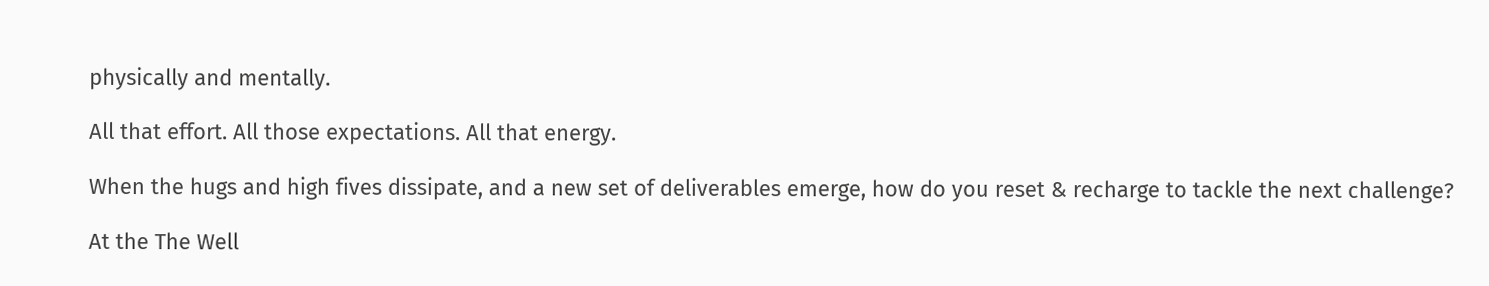physically and mentally.

All that effort. All those expectations. All that energy.

When the hugs and high fives dissipate, and a new set of deliverables emerge, how do you reset & recharge to tackle the next challenge?

At the The Well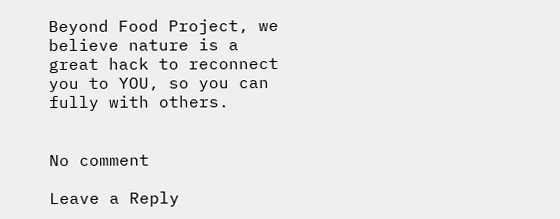Beyond Food Project, we believe nature is a great hack to reconnect you to YOU, so you can fully with others.


No comment

Leave a Reply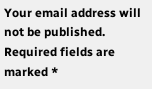Your email address will not be published. Required fields are marked *